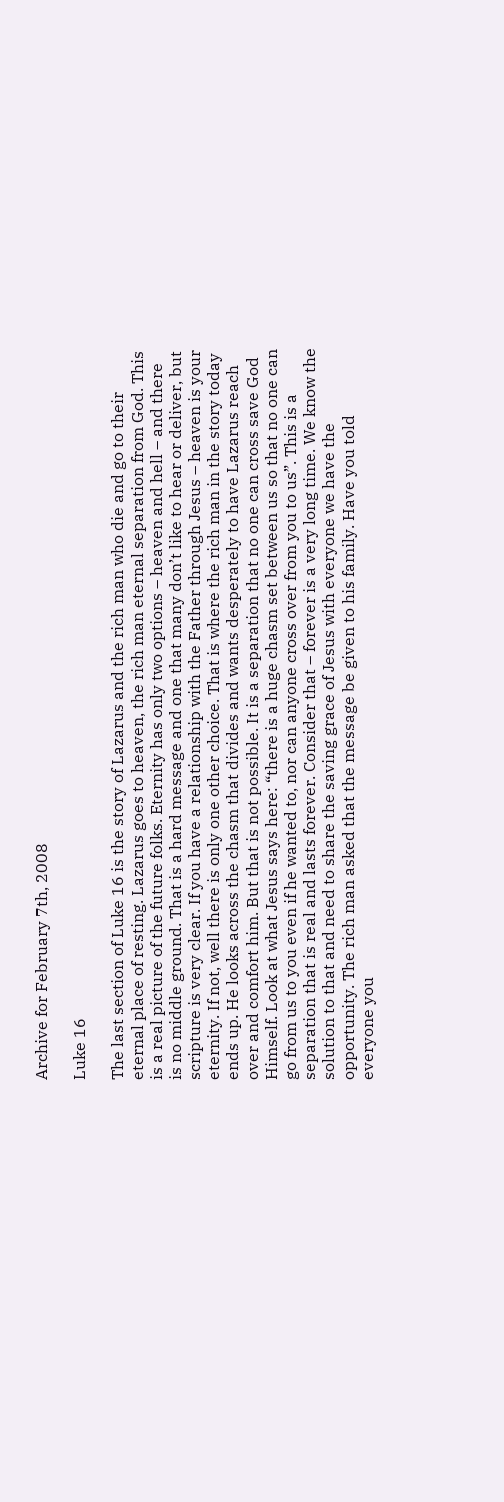Archive for February 7th, 2008

Luke 16

The last section of Luke 16 is the story of Lazarus and the rich man who die and go to their eternal place of resting. Lazarus goes to heaven, the rich man eternal separation from God. This is a real picture of the future folks. Eternity has only two options – heaven and hell – and there is no middle ground. That is a hard message and one that many don’t like to hear or deliver, but scripture is very clear. If you have a relationship with the Father through Jesus – heaven is your eternity. If not, well there is only one other choice. That is where the rich man in the story today ends up. He looks across the chasm that divides and wants desperately to have Lazarus reach over and comfort him. But that is not possible. It is a separation that no one can cross save God Himself. Look at what Jesus says here: “there is a huge chasm set between us so that no one can go from us to you even if he wanted to, nor can anyone cross over from you to us”. This is a separation that is real and lasts forever. Consider that – forever is a very long time. We know the solution to that and need to share the saving grace of Jesus with everyone we have the opportunity. The rich man asked that the message be given to his family. Have you told everyone you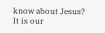know about Jesus? It is our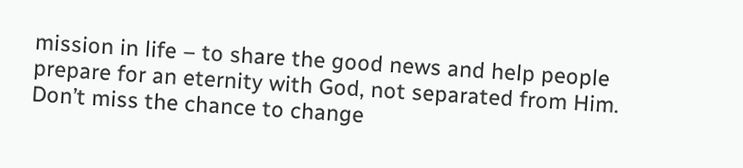mission in life – to share the good news and help people prepare for an eternity with God, not separated from Him. Don’t miss the chance to change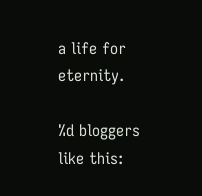a life for eternity.

%d bloggers like this: